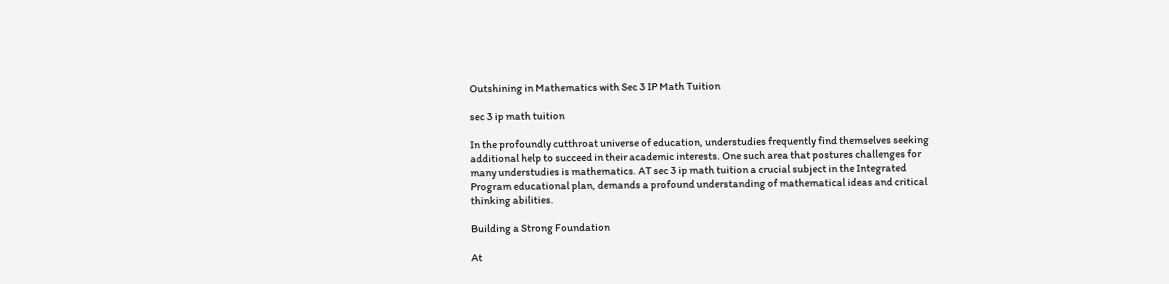Outshining in Mathematics with Sec 3 IP Math Tuition

sec 3 ip math tuition

In the profoundly cutthroat universe of education, understudies frequently find themselves seeking additional help to succeed in their academic interests. One such area that postures challenges for many understudies is mathematics. AT sec 3 ip math tuition a crucial subject in the Integrated Program educational plan, demands a profound understanding of mathematical ideas and critical thinking abilities.

Building a Strong Foundation

At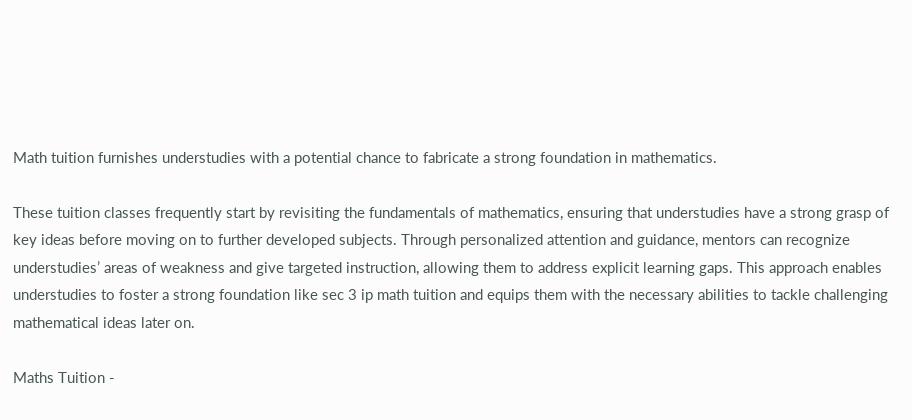Math tuition furnishes understudies with a potential chance to fabricate a strong foundation in mathematics.

These tuition classes frequently start by revisiting the fundamentals of mathematics, ensuring that understudies have a strong grasp of key ideas before moving on to further developed subjects. Through personalized attention and guidance, mentors can recognize understudies’ areas of weakness and give targeted instruction, allowing them to address explicit learning gaps. This approach enables understudies to foster a strong foundation like sec 3 ip math tuition and equips them with the necessary abilities to tackle challenging mathematical ideas later on.

Maths Tuition -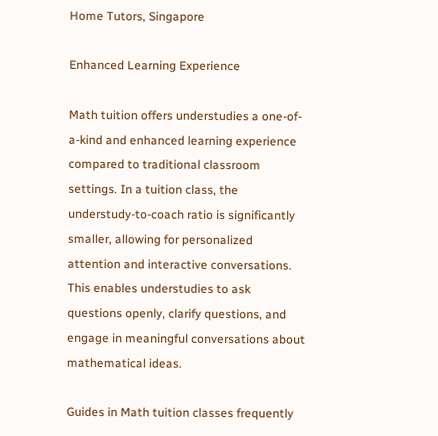Home Tutors, Singapore

Enhanced Learning Experience

Math tuition offers understudies a one-of-a-kind and enhanced learning experience compared to traditional classroom settings. In a tuition class, the understudy-to-coach ratio is significantly smaller, allowing for personalized attention and interactive conversations. This enables understudies to ask questions openly, clarify questions, and engage in meaningful conversations about mathematical ideas.

Guides in Math tuition classes frequently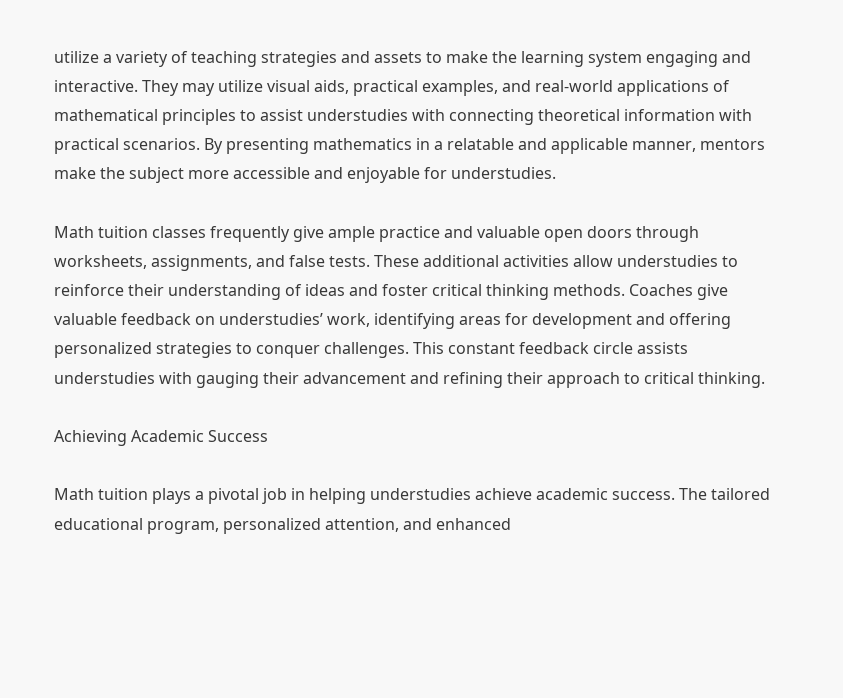utilize a variety of teaching strategies and assets to make the learning system engaging and interactive. They may utilize visual aids, practical examples, and real-world applications of mathematical principles to assist understudies with connecting theoretical information with practical scenarios. By presenting mathematics in a relatable and applicable manner, mentors make the subject more accessible and enjoyable for understudies.

Math tuition classes frequently give ample practice and valuable open doors through worksheets, assignments, and false tests. These additional activities allow understudies to reinforce their understanding of ideas and foster critical thinking methods. Coaches give valuable feedback on understudies’ work, identifying areas for development and offering personalized strategies to conquer challenges. This constant feedback circle assists understudies with gauging their advancement and refining their approach to critical thinking.

Achieving Academic Success

Math tuition plays a pivotal job in helping understudies achieve academic success. The tailored educational program, personalized attention, and enhanced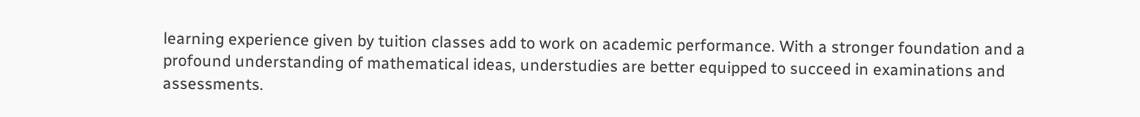learning experience given by tuition classes add to work on academic performance. With a stronger foundation and a profound understanding of mathematical ideas, understudies are better equipped to succeed in examinations and assessments.